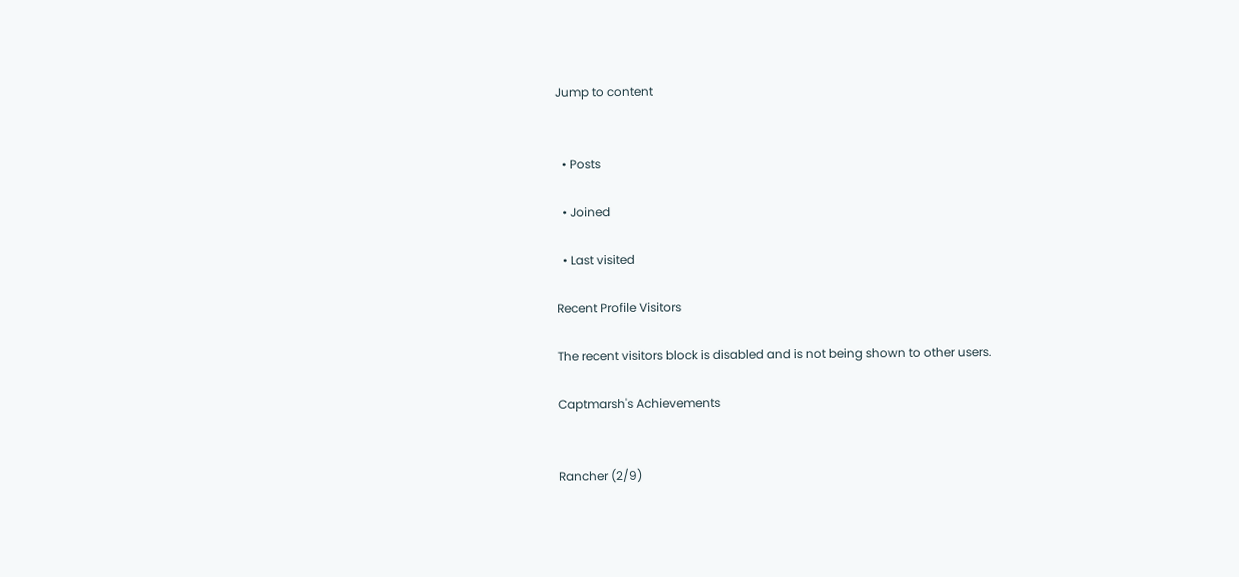Jump to content


  • Posts

  • Joined

  • Last visited

Recent Profile Visitors

The recent visitors block is disabled and is not being shown to other users.

Captmarsh's Achievements


Rancher (2/9)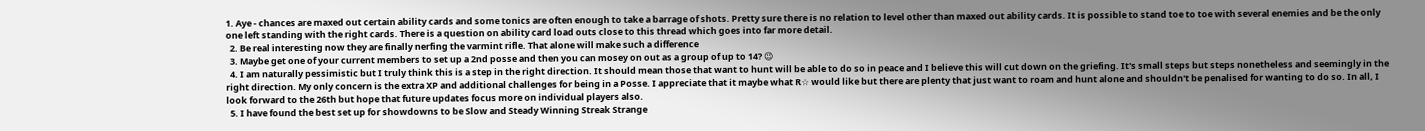1. Aye - chances are maxed out certain ability cards and some tonics are often enough to take a barrage of shots. Pretty sure there is no relation to level other than maxed out ability cards. It is possible to stand toe to toe with several enemies and be the only one left standing with the right cards. There is a question on ability card load outs close to this thread which goes into far more detail.
  2. Be real interesting now they are finally nerfing the varmint rifle. That alone will make such a difference
  3. Maybe get one of your current members to set up a 2nd posse and then you can mosey on out as a group of up to 14? 😉
  4. I am naturally pessimistic but I truly think this is a step in the right direction. It should mean those that want to hunt will be able to do so in peace and I believe this will cut down on the griefing. It's small steps but steps nonetheless and seemingly in the right direction. My only concern is the extra XP and additional challenges for being in a Posse. I appreciate that it maybe what R☆ would like but there are plenty that just want to roam and hunt alone and shouldn't be penalised for wanting to do so. In all, I look forward to the 26th but hope that future updates focus more on individual players also.
  5. I have found the best set up for showdowns to be Slow and Steady Winning Streak Strange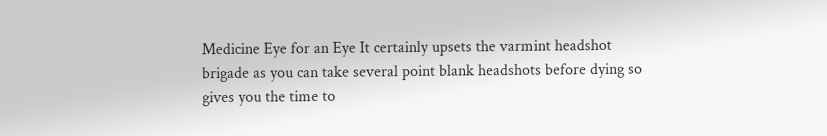Medicine Eye for an Eye It certainly upsets the varmint headshot brigade as you can take several point blank headshots before dying so gives you the time to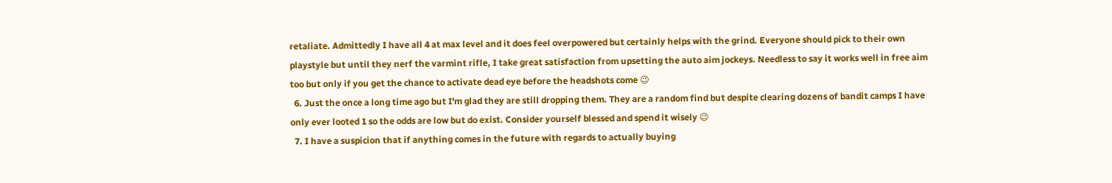retaliate. Admittedly I have all 4 at max level and it does feel overpowered but certainly helps with the grind. Everyone should pick to their own playstyle but until they nerf the varmint rifle, I take great satisfaction from upsetting the auto aim jockeys. Needless to say it works well in free aim too but only if you get the chance to activate dead eye before the headshots come 😉
  6. Just the once a long time ago but I'm glad they are still dropping them. They are a random find but despite clearing dozens of bandit camps I have only ever looted 1 so the odds are low but do exist. Consider yourself blessed and spend it wisely 😉
  7. I have a suspicion that if anything comes in the future with regards to actually buying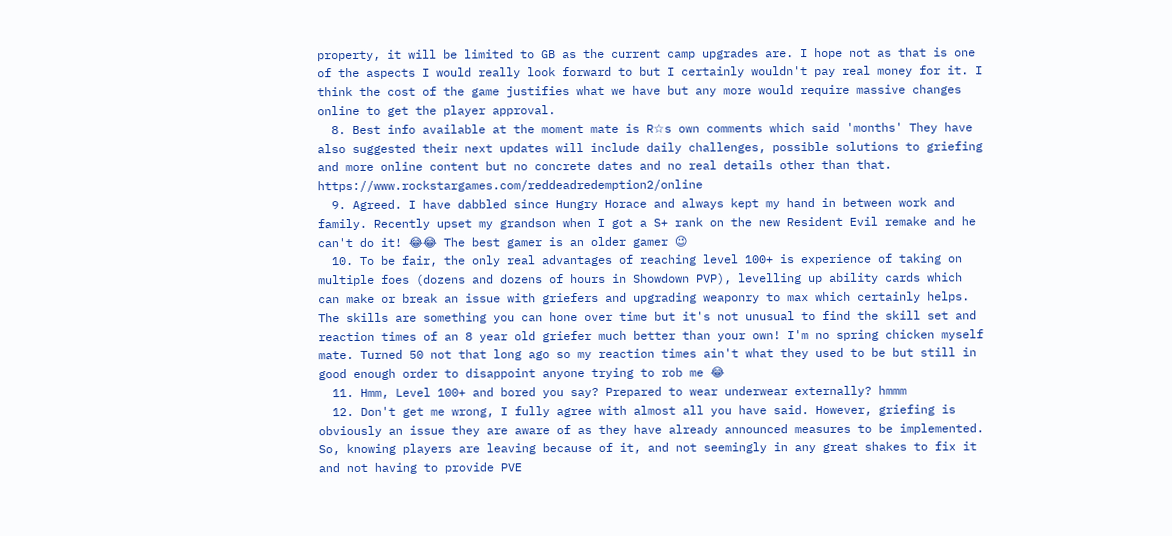property, it will be limited to GB as the current camp upgrades are. I hope not as that is one of the aspects I would really look forward to but I certainly wouldn't pay real money for it. I think the cost of the game justifies what we have but any more would require massive changes online to get the player approval.
  8. Best info available at the moment mate is R☆s own comments which said 'months' They have also suggested their next updates will include daily challenges, possible solutions to griefing and more online content but no concrete dates and no real details other than that. https://www.rockstargames.com/reddeadredemption2/online
  9. Agreed. I have dabbled since Hungry Horace and always kept my hand in between work and family. Recently upset my grandson when I got a S+ rank on the new Resident Evil remake and he can't do it! 😂😂 The best gamer is an older gamer 😉
  10. To be fair, the only real advantages of reaching level 100+ is experience of taking on multiple foes (dozens and dozens of hours in Showdown PVP), levelling up ability cards which can make or break an issue with griefers and upgrading weaponry to max which certainly helps. The skills are something you can hone over time but it's not unusual to find the skill set and reaction times of an 8 year old griefer much better than your own! I'm no spring chicken myself mate. Turned 50 not that long ago so my reaction times ain't what they used to be but still in good enough order to disappoint anyone trying to rob me 😂
  11. Hmm, Level 100+ and bored you say? Prepared to wear underwear externally? hmmm
  12. Don't get me wrong, I fully agree with almost all you have said. However, griefing is obviously an issue they are aware of as they have already announced measures to be implemented. So, knowing players are leaving because of it, and not seemingly in any great shakes to fix it and not having to provide PVE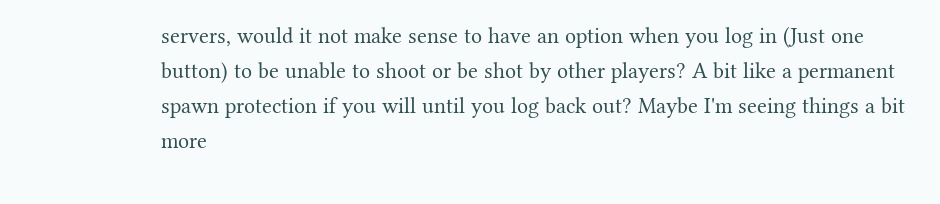servers, would it not make sense to have an option when you log in (Just one button) to be unable to shoot or be shot by other players? A bit like a permanent spawn protection if you will until you log back out? Maybe I'm seeing things a bit more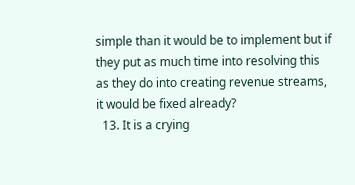simple than it would be to implement but if they put as much time into resolving this as they do into creating revenue streams, it would be fixed already?
  13. It is a crying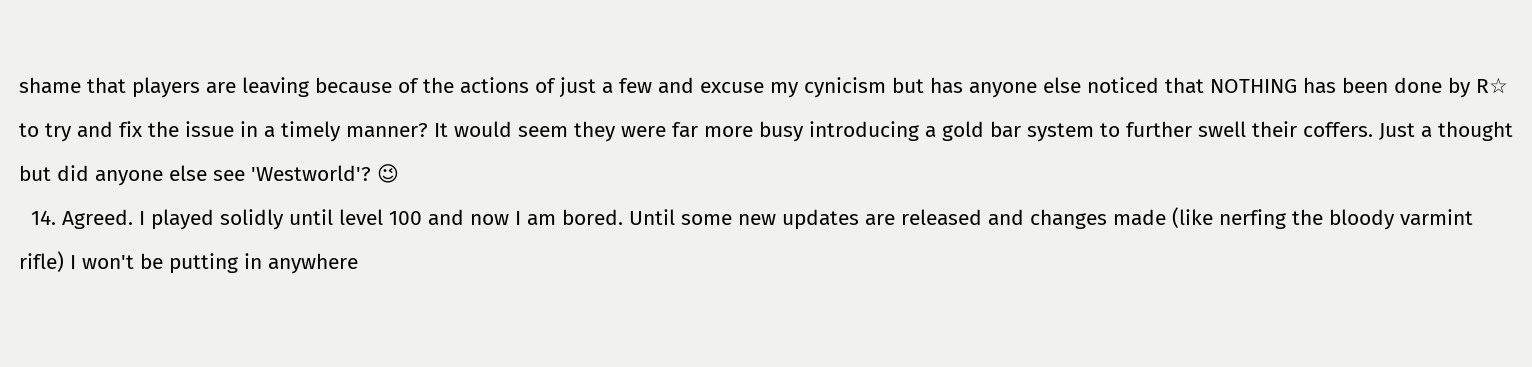shame that players are leaving because of the actions of just a few and excuse my cynicism but has anyone else noticed that NOTHING has been done by R☆ to try and fix the issue in a timely manner? It would seem they were far more busy introducing a gold bar system to further swell their coffers. Just a thought but did anyone else see 'Westworld'? 😉
  14. Agreed. I played solidly until level 100 and now I am bored. Until some new updates are released and changes made (like nerfing the bloody varmint rifle) I won't be putting in anywhere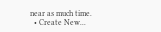near as much time.
  • Create New...